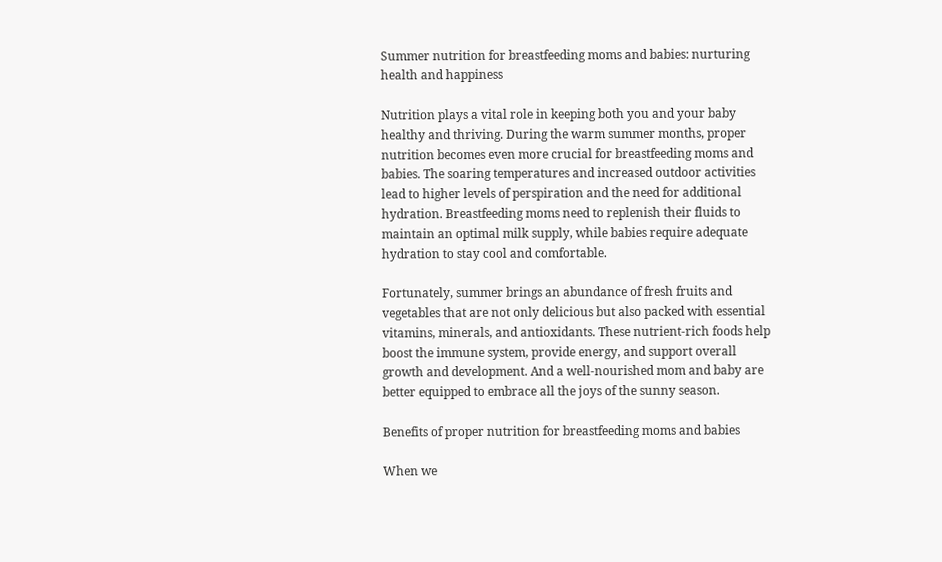Summer nutrition for breastfeeding moms and babies: nurturing health and happiness

Nutrition plays a vital role in keeping both you and your baby healthy and thriving. During the warm summer months, proper nutrition becomes even more crucial for breastfeeding moms and babies. The soaring temperatures and increased outdoor activities lead to higher levels of perspiration and the need for additional hydration. Breastfeeding moms need to replenish their fluids to maintain an optimal milk supply, while babies require adequate hydration to stay cool and comfortable.

Fortunately, summer brings an abundance of fresh fruits and vegetables that are not only delicious but also packed with essential vitamins, minerals, and antioxidants. These nutrient-rich foods help boost the immune system, provide energy, and support overall growth and development. And a well-nourished mom and baby are better equipped to embrace all the joys of the sunny season.

Benefits of proper nutrition for breastfeeding moms and babies

When we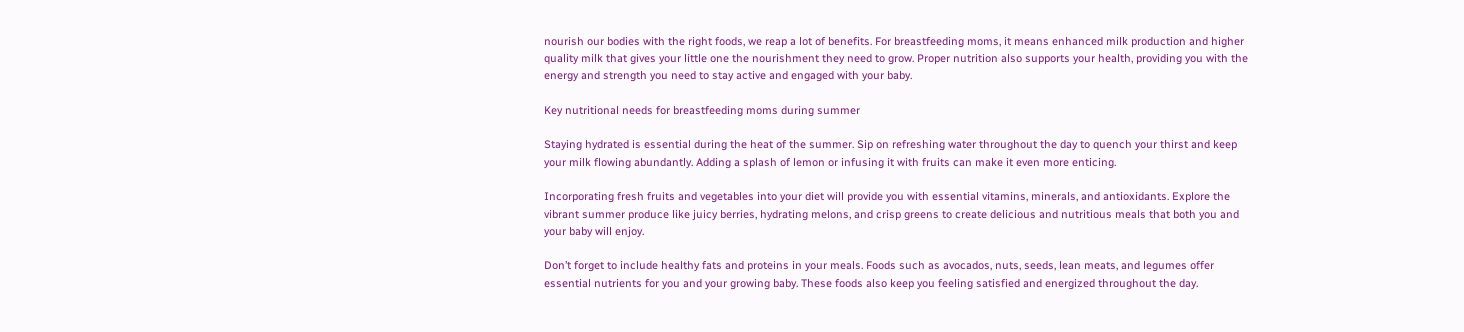nourish our bodies with the right foods, we reap a lot of benefits. For breastfeeding moms, it means enhanced milk production and higher quality milk that gives your little one the nourishment they need to grow. Proper nutrition also supports your health, providing you with the energy and strength you need to stay active and engaged with your baby.

Key nutritional needs for breastfeeding moms during summer

Staying hydrated is essential during the heat of the summer. Sip on refreshing water throughout the day to quench your thirst and keep your milk flowing abundantly. Adding a splash of lemon or infusing it with fruits can make it even more enticing.

Incorporating fresh fruits and vegetables into your diet will provide you with essential vitamins, minerals, and antioxidants. Explore the vibrant summer produce like juicy berries, hydrating melons, and crisp greens to create delicious and nutritious meals that both you and your baby will enjoy.

Don’t forget to include healthy fats and proteins in your meals. Foods such as avocados, nuts, seeds, lean meats, and legumes offer essential nutrients for you and your growing baby. These foods also keep you feeling satisfied and energized throughout the day.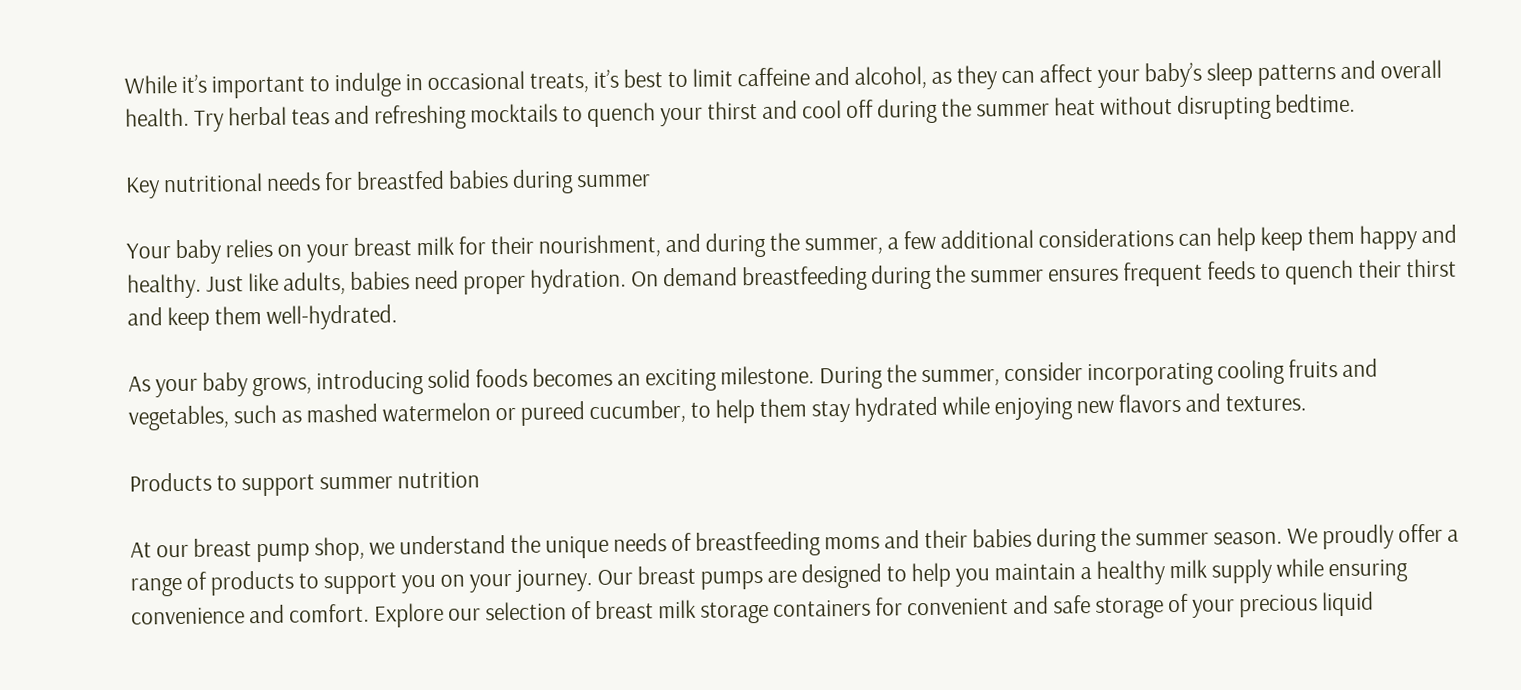While it’s important to indulge in occasional treats, it’s best to limit caffeine and alcohol, as they can affect your baby’s sleep patterns and overall health. Try herbal teas and refreshing mocktails to quench your thirst and cool off during the summer heat without disrupting bedtime.

Key nutritional needs for breastfed babies during summer

Your baby relies on your breast milk for their nourishment, and during the summer, a few additional considerations can help keep them happy and healthy. Just like adults, babies need proper hydration. On demand breastfeeding during the summer ensures frequent feeds to quench their thirst and keep them well-hydrated.

As your baby grows, introducing solid foods becomes an exciting milestone. During the summer, consider incorporating cooling fruits and vegetables, such as mashed watermelon or pureed cucumber, to help them stay hydrated while enjoying new flavors and textures.

Products to support summer nutrition

At our breast pump shop, we understand the unique needs of breastfeeding moms and their babies during the summer season. We proudly offer a range of products to support you on your journey. Our breast pumps are designed to help you maintain a healthy milk supply while ensuring convenience and comfort. Explore our selection of breast milk storage containers for convenient and safe storage of your precious liquid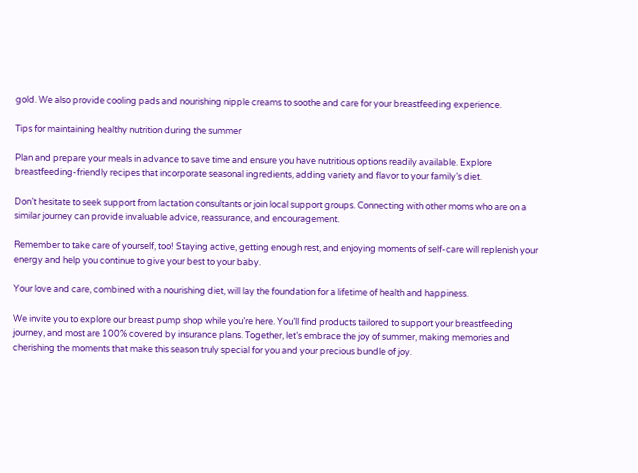gold. We also provide cooling pads and nourishing nipple creams to soothe and care for your breastfeeding experience.

Tips for maintaining healthy nutrition during the summer

Plan and prepare your meals in advance to save time and ensure you have nutritious options readily available. Explore breastfeeding-friendly recipes that incorporate seasonal ingredients, adding variety and flavor to your family’s diet.

Don’t hesitate to seek support from lactation consultants or join local support groups. Connecting with other moms who are on a similar journey can provide invaluable advice, reassurance, and encouragement.

Remember to take care of yourself, too! Staying active, getting enough rest, and enjoying moments of self-care will replenish your energy and help you continue to give your best to your baby.

Your love and care, combined with a nourishing diet, will lay the foundation for a lifetime of health and happiness.

We invite you to explore our breast pump shop while you’re here. You’ll find products tailored to support your breastfeeding journey, and most are 100% covered by insurance plans. Together, let’s embrace the joy of summer, making memories and cherishing the moments that make this season truly special for you and your precious bundle of joy.